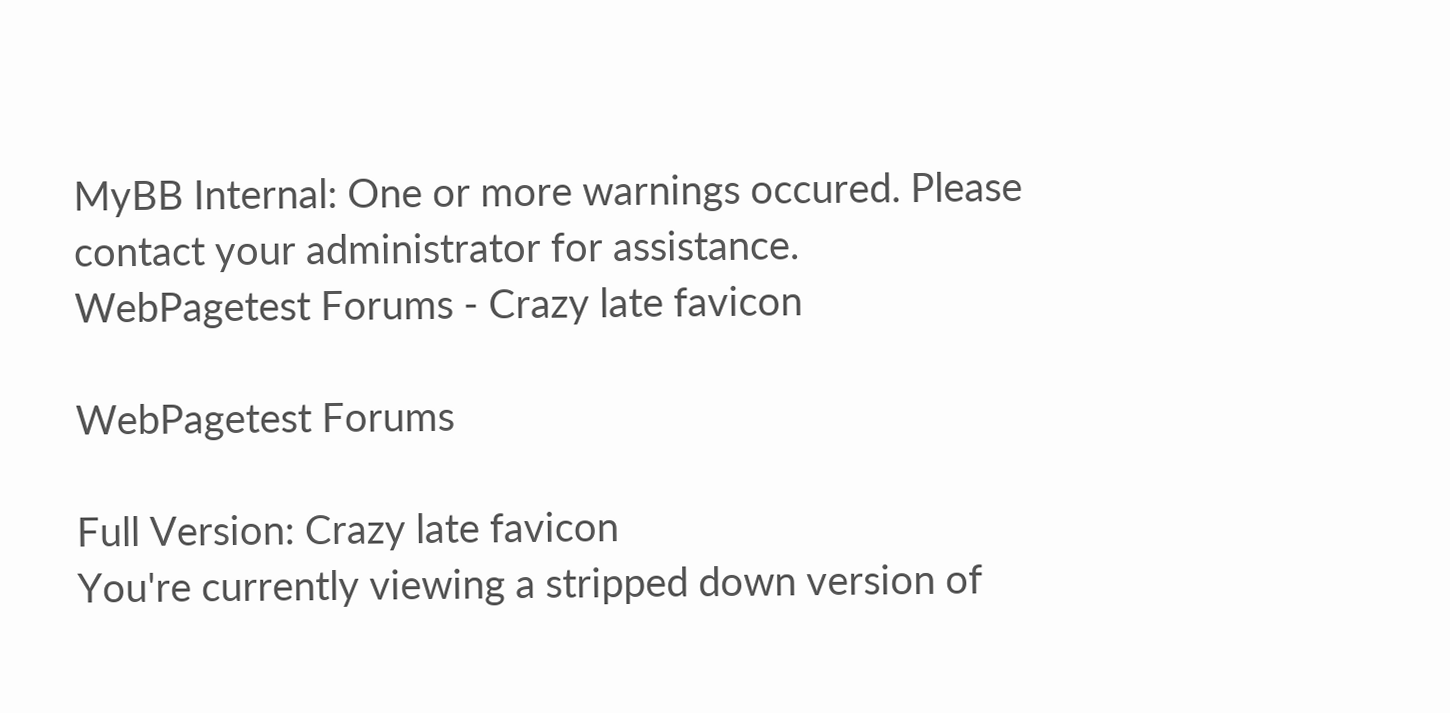MyBB Internal: One or more warnings occured. Please contact your administrator for assistance.
WebPagetest Forums - Crazy late favicon

WebPagetest Forums

Full Version: Crazy late favicon
You're currently viewing a stripped down version of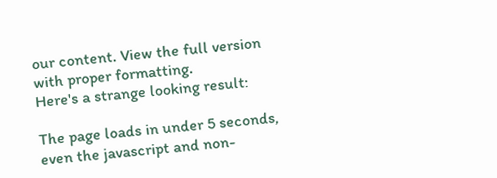our content. View the full version with proper formatting.
Here's a strange looking result:

The page loads in under 5 seconds, even the javascript and non-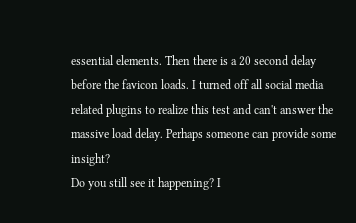essential elements. Then there is a 20 second delay before the favicon loads. I turned off all social media related plugins to realize this test and can't answer the massive load delay. Perhaps someone can provide some insight?
Do you still see it happening? I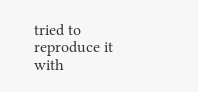tried to reproduce it with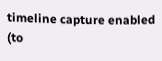timeline capture enabled (to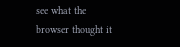see what the browser thought it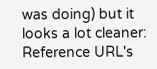was doing) but it looks a lot cleaner:
Reference URL's